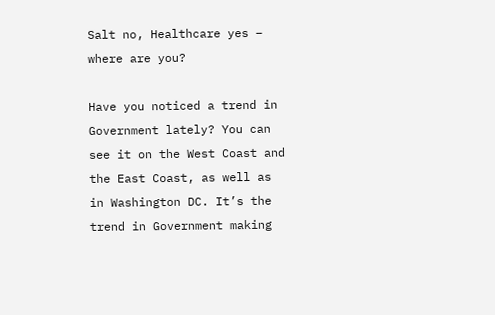Salt no, Healthcare yes – where are you?

Have you noticed a trend in Government lately? You can see it on the West Coast and the East Coast, as well as in Washington DC. It’s the trend in Government making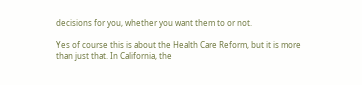decisions for you, whether you want them to or not.

Yes of course this is about the Health Care Reform, but it is more than just that. In California, the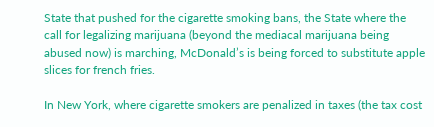State that pushed for the cigarette smoking bans, the State where the call for legalizing marijuana (beyond the mediacal marijuana being abused now) is marching, McDonald’s is being forced to substitute apple slices for french fries.

In New York, where cigarette smokers are penalized in taxes (the tax cost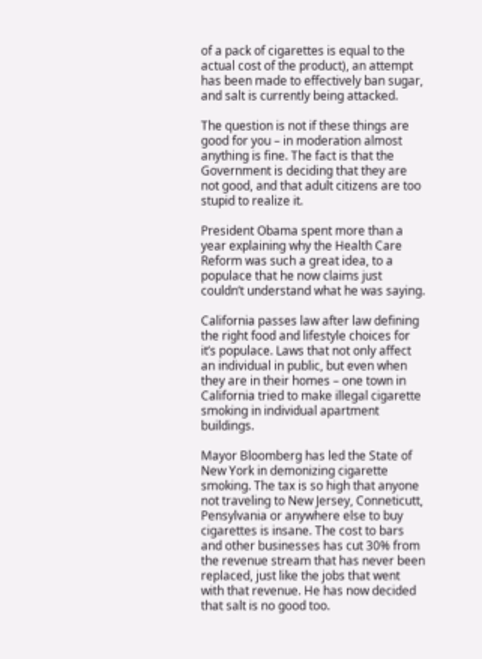of a pack of cigarettes is equal to the actual cost of the product), an attempt has been made to effectively ban sugar, and salt is currently being attacked.

The question is not if these things are good for you – in moderation almost anything is fine. The fact is that the Government is deciding that they are not good, and that adult citizens are too stupid to realize it.

President Obama spent more than a year explaining why the Health Care Reform was such a great idea, to a populace that he now claims just couldn’t understand what he was saying.

California passes law after law defining the right food and lifestyle choices for it’s populace. Laws that not only affect an individual in public, but even when they are in their homes – one town in California tried to make illegal cigarette smoking in individual apartment buildings.

Mayor Bloomberg has led the State of New York in demonizing cigarette smoking. The tax is so high that anyone not traveling to New Jersey, Conneticutt, Pensylvania or anywhere else to buy cigarettes is insane. The cost to bars and other businesses has cut 30% from the revenue stream that has never been replaced, just like the jobs that went with that revenue. He has now decided that salt is no good too.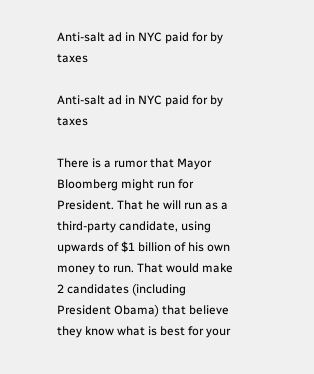Anti-salt ad in NYC paid for by taxes

Anti-salt ad in NYC paid for by taxes

There is a rumor that Mayor Bloomberg might run for President. That he will run as a third-party candidate, using upwards of $1 billion of his own money to run. That would make 2 candidates (including President Obama) that believe they know what is best for your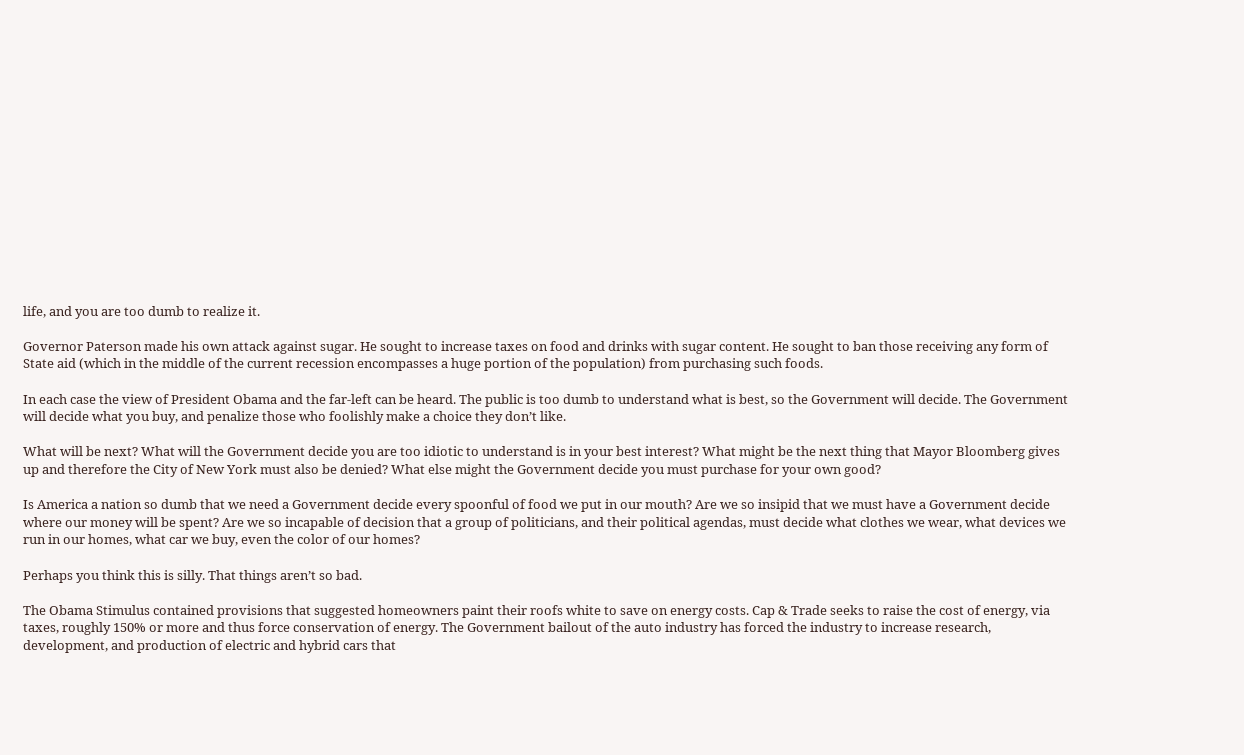life, and you are too dumb to realize it.

Governor Paterson made his own attack against sugar. He sought to increase taxes on food and drinks with sugar content. He sought to ban those receiving any form of State aid (which in the middle of the current recession encompasses a huge portion of the population) from purchasing such foods.

In each case the view of President Obama and the far-left can be heard. The public is too dumb to understand what is best, so the Government will decide. The Government will decide what you buy, and penalize those who foolishly make a choice they don’t like.

What will be next? What will the Government decide you are too idiotic to understand is in your best interest? What might be the next thing that Mayor Bloomberg gives up and therefore the City of New York must also be denied? What else might the Government decide you must purchase for your own good?

Is America a nation so dumb that we need a Government decide every spoonful of food we put in our mouth? Are we so insipid that we must have a Government decide where our money will be spent? Are we so incapable of decision that a group of politicians, and their political agendas, must decide what clothes we wear, what devices we run in our homes, what car we buy, even the color of our homes?

Perhaps you think this is silly. That things aren’t so bad.

The Obama Stimulus contained provisions that suggested homeowners paint their roofs white to save on energy costs. Cap & Trade seeks to raise the cost of energy, via taxes, roughly 150% or more and thus force conservation of energy. The Government bailout of the auto industry has forced the industry to increase research, development, and production of electric and hybrid cars that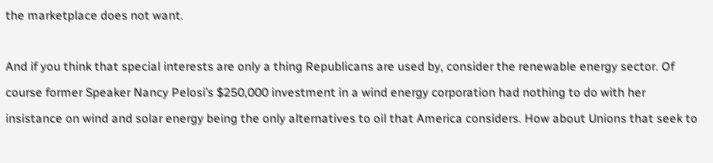the marketplace does not want.

And if you think that special interests are only a thing Republicans are used by, consider the renewable energy sector. Of course former Speaker Nancy Pelosi’s $250,000 investment in a wind energy corporation had nothing to do with her insistance on wind and solar energy being the only alternatives to oil that America considers. How about Unions that seek to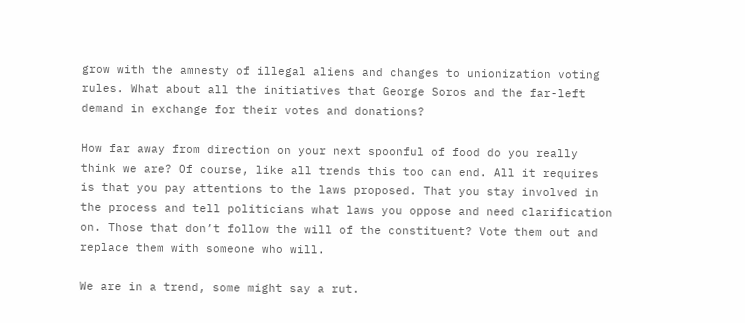grow with the amnesty of illegal aliens and changes to unionization voting rules. What about all the initiatives that George Soros and the far-left demand in exchange for their votes and donations?

How far away from direction on your next spoonful of food do you really think we are? Of course, like all trends this too can end. All it requires is that you pay attentions to the laws proposed. That you stay involved in the process and tell politicians what laws you oppose and need clarification on. Those that don’t follow the will of the constituent? Vote them out and replace them with someone who will.

We are in a trend, some might say a rut.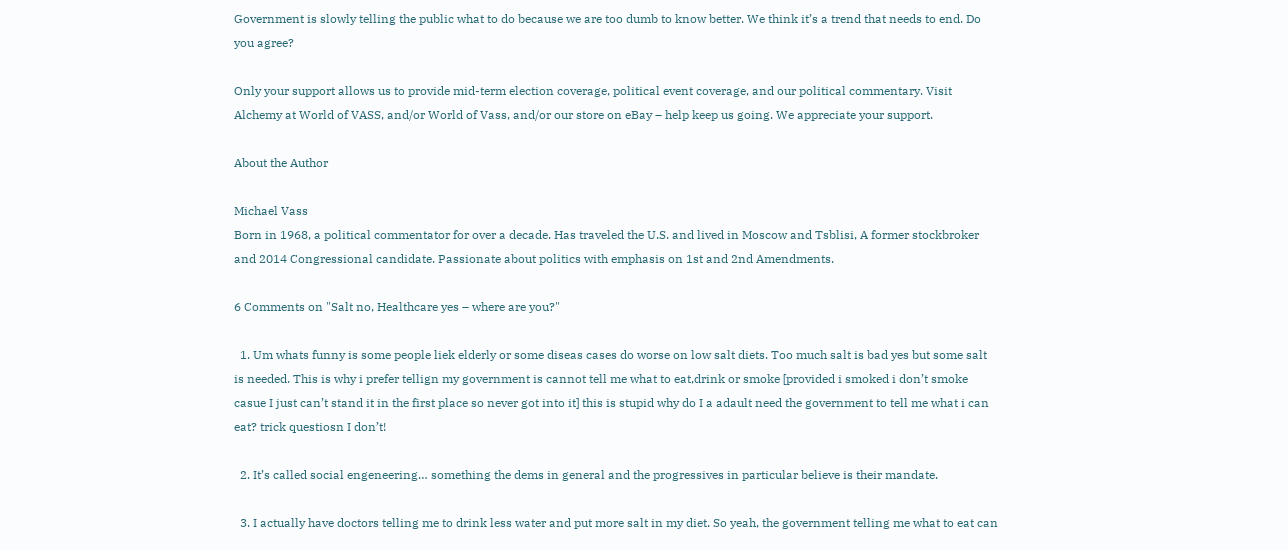Government is slowly telling the public what to do because we are too dumb to know better. We think it’s a trend that needs to end. Do you agree?

Only your support allows us to provide mid-term election coverage, political event coverage, and our political commentary. Visit Alchemy at World of VASS, and/or World of Vass, and/or our store on eBay – help keep us going. We appreciate your support.

About the Author

Michael Vass
Born in 1968, a political commentator for over a decade. Has traveled the U.S. and lived in Moscow and Tsblisi, A former stockbroker and 2014 Congressional candidate. Passionate about politics with emphasis on 1st and 2nd Amendments.

6 Comments on "Salt no, Healthcare yes – where are you?"

  1. Um whats funny is some people liek elderly or some diseas cases do worse on low salt diets. Too much salt is bad yes but some salt is needed. This is why i prefer tellign my government is cannot tell me what to eat,drink or smoke [provided i smoked i don’t smoke casue I just can’t stand it in the first place so never got into it] this is stupid why do I a adault need the government to tell me what i can eat? trick questiosn I don’t!

  2. It’s called social engeneering… something the dems in general and the progressives in particular believe is their mandate.

  3. I actually have doctors telling me to drink less water and put more salt in my diet. So yeah, the government telling me what to eat can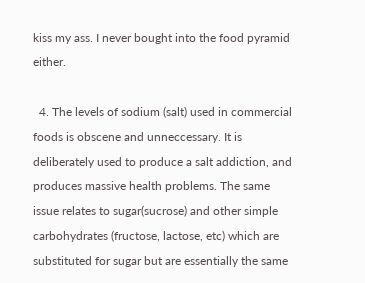kiss my ass. I never bought into the food pyramid either.

  4. The levels of sodium (salt) used in commercial foods is obscene and unneccessary. It is deliberately used to produce a salt addiction, and produces massive health problems. The same issue relates to sugar(sucrose) and other simple carbohydrates (fructose, lactose, etc) which are substituted for sugar but are essentially the same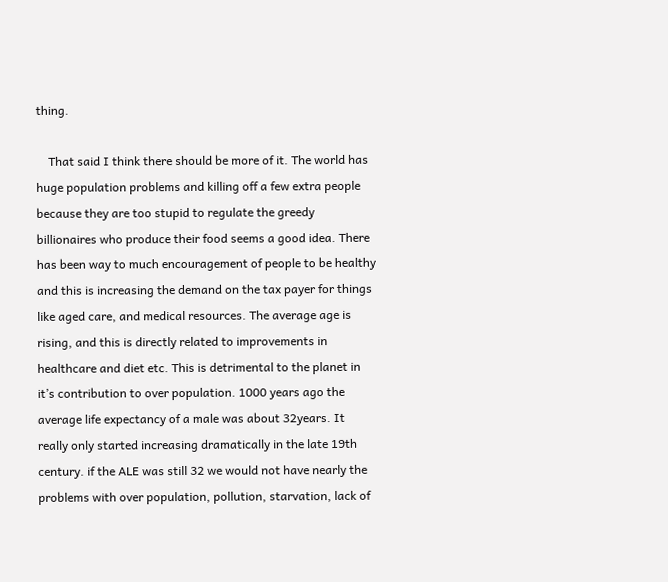thing.

    That said I think there should be more of it. The world has huge population problems and killing off a few extra people because they are too stupid to regulate the greedy billionaires who produce their food seems a good idea. There has been way to much encouragement of people to be healthy and this is increasing the demand on the tax payer for things like aged care, and medical resources. The average age is rising, and this is directly related to improvements in healthcare and diet etc. This is detrimental to the planet in it’s contribution to over population. 1000 years ago the average life expectancy of a male was about 32years. It really only started increasing dramatically in the late 19th century. if the ALE was still 32 we would not have nearly the problems with over population, pollution, starvation, lack of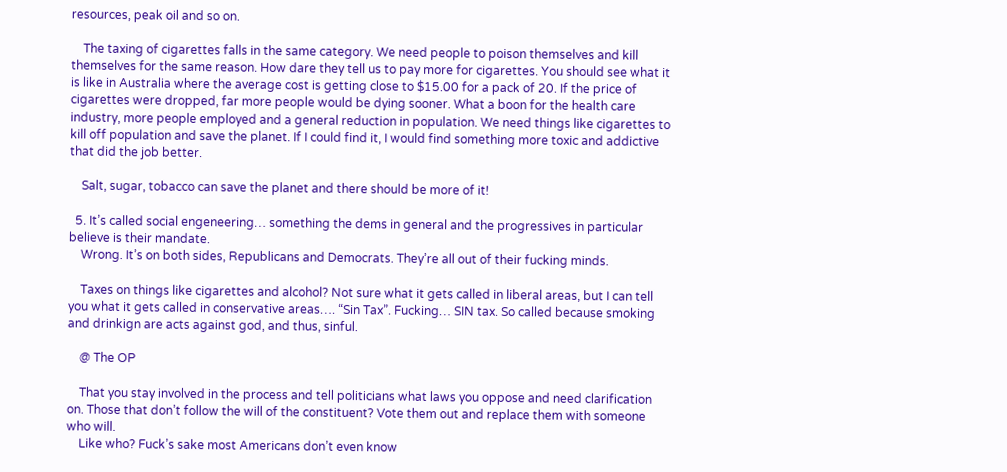resources, peak oil and so on.

    The taxing of cigarettes falls in the same category. We need people to poison themselves and kill themselves for the same reason. How dare they tell us to pay more for cigarettes. You should see what it is like in Australia where the average cost is getting close to $15.00 for a pack of 20. If the price of cigarettes were dropped, far more people would be dying sooner. What a boon for the health care industry, more people employed and a general reduction in population. We need things like cigarettes to kill off population and save the planet. If I could find it, I would find something more toxic and addictive that did the job better.

    Salt, sugar, tobacco can save the planet and there should be more of it!

  5. It’s called social engeneering… something the dems in general and the progressives in particular believe is their mandate.
    Wrong. It’s on both sides, Republicans and Democrats. They’re all out of their fucking minds.

    Taxes on things like cigarettes and alcohol? Not sure what it gets called in liberal areas, but I can tell you what it gets called in conservative areas…. “Sin Tax”. Fucking… SIN tax. So called because smoking and drinkign are acts against god, and thus, sinful.

    @ The OP

    That you stay involved in the process and tell politicians what laws you oppose and need clarification on. Those that don’t follow the will of the constituent? Vote them out and replace them with someone who will.
    Like who? Fuck’s sake most Americans don’t even know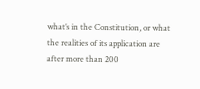what’s in the Constitution, or what the realities of its application are after more than 200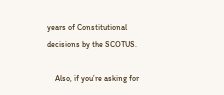years of Constitutional decisions by the SCOTUS.

    Also, if you’re asking for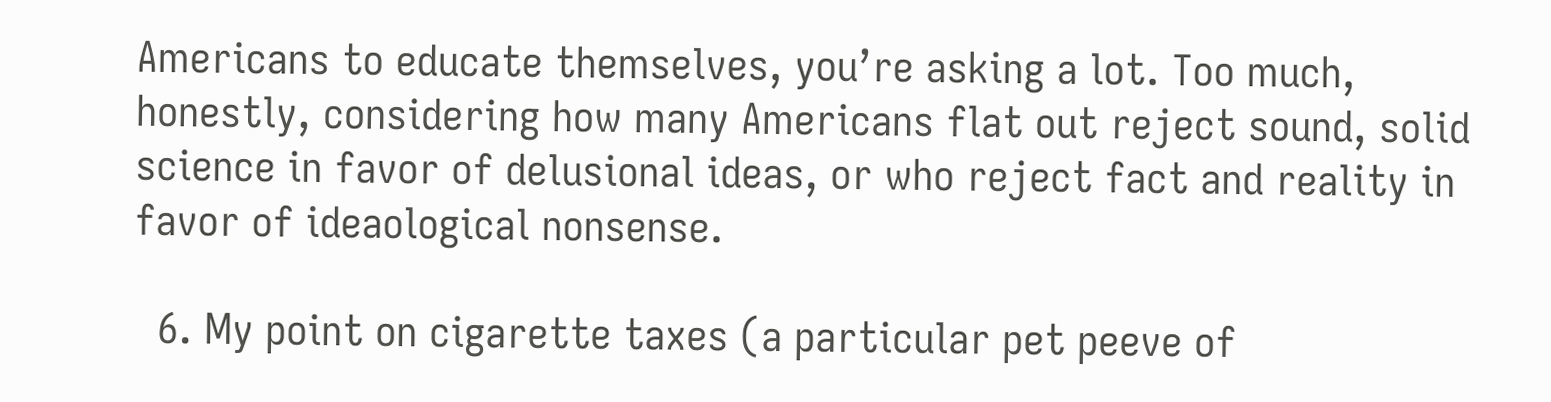Americans to educate themselves, you’re asking a lot. Too much, honestly, considering how many Americans flat out reject sound, solid science in favor of delusional ideas, or who reject fact and reality in favor of ideaological nonsense.

  6. My point on cigarette taxes (a particular pet peeve of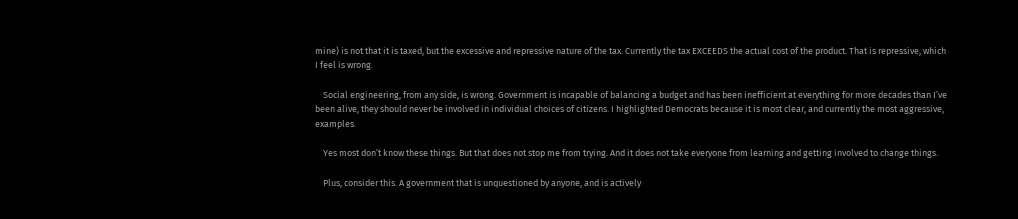mine) is not that it is taxed, but the excessive and repressive nature of the tax. Currently the tax EXCEEDS the actual cost of the product. That is repressive, which I feel is wrong.

    Social engineering, from any side, is wrong. Government is incapable of balancing a budget and has been inefficient at everything for more decades than I’ve been alive, they should never be involved in individual choices of citizens. I highlighted Democrats because it is most clear, and currently the most aggressive, examples.

    Yes most don’t know these things. But that does not stop me from trying. And it does not take everyone from learning and getting involved to change things.

    Plus, consider this. A government that is unquestioned by anyone, and is actively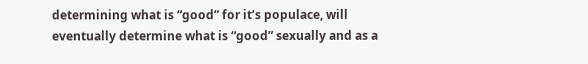determining what is “good” for it’s populace, will eventually determine what is “good” sexually and as a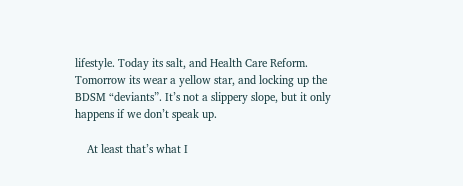lifestyle. Today its salt, and Health Care Reform. Tomorrow its wear a yellow star, and locking up the BDSM “deviants”. It’s not a slippery slope, but it only happens if we don’t speak up.

    At least that’s what I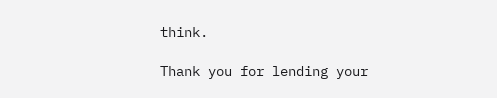think.

Thank you for lending your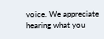voice. We appreciate hearing what you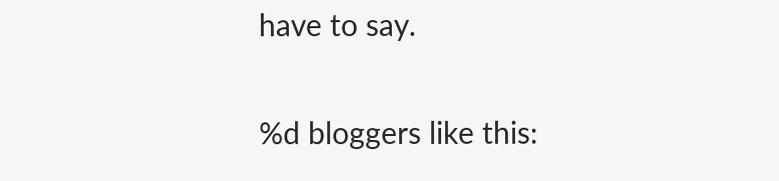have to say.

%d bloggers like this: